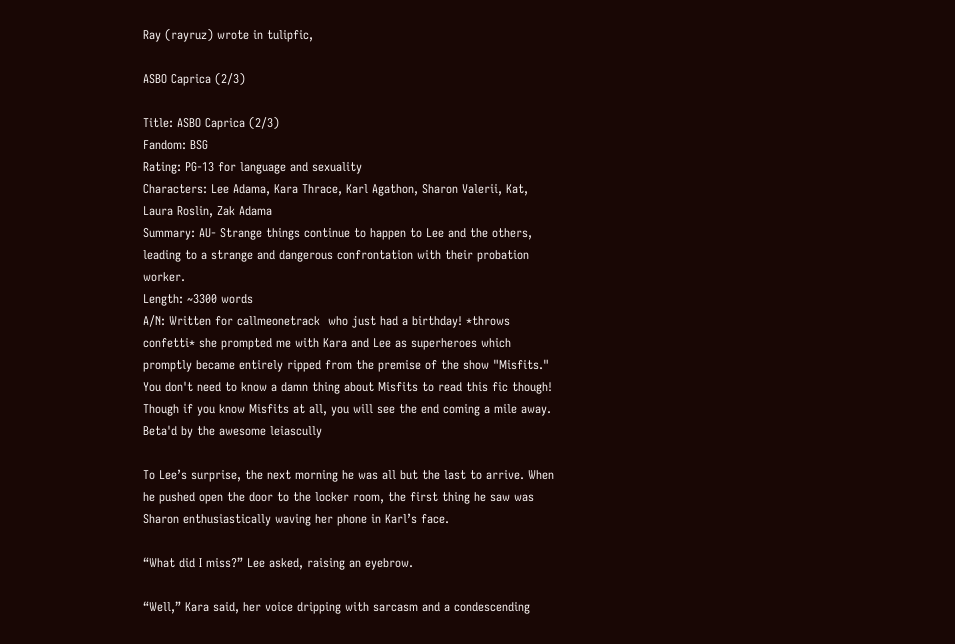Ray (rayruz) wrote in tulipfic,

ASBO Caprica (2/3)

Title: ASBO Caprica (2/3)
Fandom: BSG
Rating: PG-13 for language and sexuality
Characters: Lee Adama, Kara Thrace, Karl Agathon, Sharon Valerii, Kat, Laura Roslin, Zak Adama
Summary: AU- Strange things continue to happen to Lee and the others, leading to a strange and dangerous confrontation with their probation worker.
Length: ~3300 words
A/N: Written for callmeonetrack  who just had a birthday! *throws confetti* she prompted me with Kara and Lee as superheroes which promptly became entirely ripped from the premise of the show "Misfits." You don't need to know a damn thing about Misfits to read this fic though! Though if you know Misfits at all, you will see the end coming a mile away. Beta'd by the awesome leiascully

To Lee’s surprise, the next morning he was all but the last to arrive. When he pushed open the door to the locker room, the first thing he saw was Sharon enthusiastically waving her phone in Karl’s face.

“What did I miss?” Lee asked, raising an eyebrow.

“Well,” Kara said, her voice dripping with sarcasm and a condescending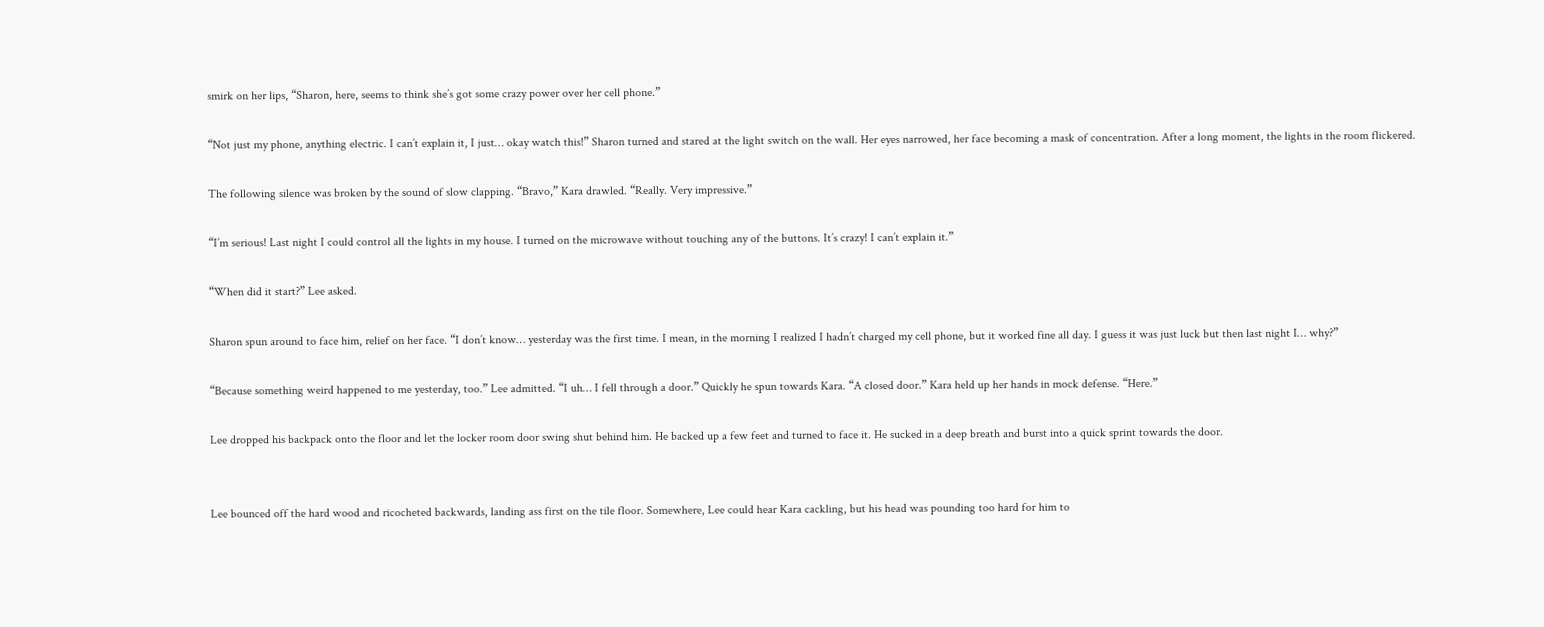smirk on her lips, “Sharon, here, seems to think she’s got some crazy power over her cell phone.”

“Not just my phone, anything electric. I can’t explain it, I just… okay watch this!” Sharon turned and stared at the light switch on the wall. Her eyes narrowed, her face becoming a mask of concentration. After a long moment, the lights in the room flickered.

The following silence was broken by the sound of slow clapping. “Bravo,” Kara drawled. “Really. Very impressive.”

“I’m serious! Last night I could control all the lights in my house. I turned on the microwave without touching any of the buttons. It’s crazy! I can’t explain it.”

“When did it start?” Lee asked.

Sharon spun around to face him, relief on her face. “I don’t know… yesterday was the first time. I mean, in the morning I realized I hadn’t charged my cell phone, but it worked fine all day. I guess it was just luck but then last night I… why?”

“Because something weird happened to me yesterday, too.” Lee admitted. “I uh… I fell through a door.” Quickly he spun towards Kara. “A closed door.” Kara held up her hands in mock defense. “Here.”

Lee dropped his backpack onto the floor and let the locker room door swing shut behind him. He backed up a few feet and turned to face it. He sucked in a deep breath and burst into a quick sprint towards the door.


Lee bounced off the hard wood and ricocheted backwards, landing ass first on the tile floor. Somewhere, Lee could hear Kara cackling, but his head was pounding too hard for him to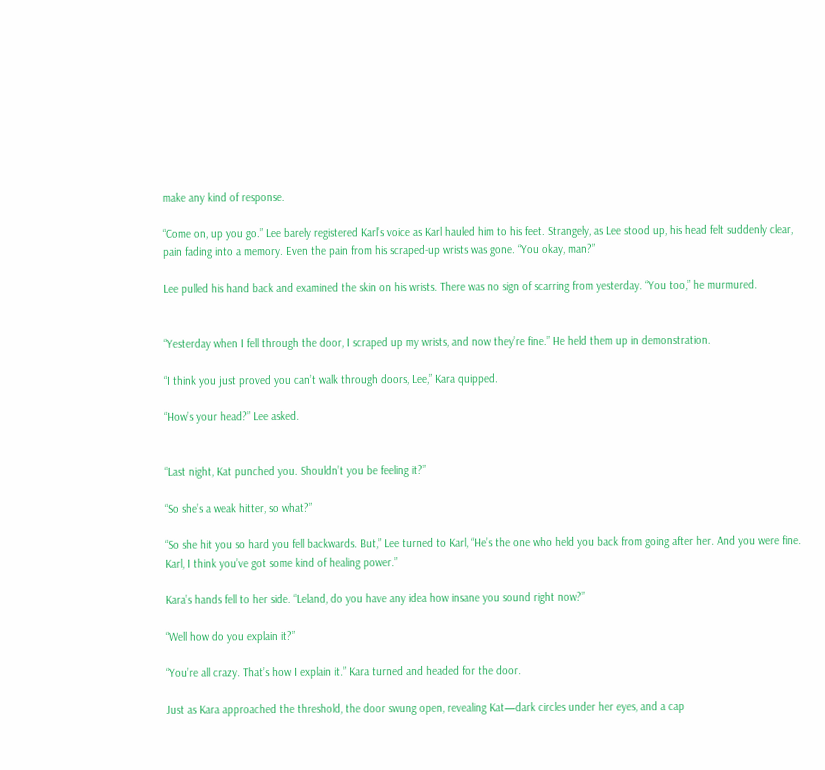make any kind of response.

“Come on, up you go.” Lee barely registered Karl’s voice as Karl hauled him to his feet. Strangely, as Lee stood up, his head felt suddenly clear, pain fading into a memory. Even the pain from his scraped-up wrists was gone. “You okay, man?”

Lee pulled his hand back and examined the skin on his wrists. There was no sign of scarring from yesterday. “You too,” he murmured.


“Yesterday when I fell through the door, I scraped up my wrists, and now they’re fine.” He held them up in demonstration.

“I think you just proved you can’t walk through doors, Lee,” Kara quipped.

“How’s your head?” Lee asked.


“Last night, Kat punched you. Shouldn’t you be feeling it?”

“So she’s a weak hitter, so what?”

“So she hit you so hard you fell backwards. But,” Lee turned to Karl, “He’s the one who held you back from going after her. And you were fine. Karl, I think you’ve got some kind of healing power.”

Kara’s hands fell to her side. “Leland, do you have any idea how insane you sound right now?”

“Well how do you explain it?”

“You’re all crazy. That’s how I explain it.” Kara turned and headed for the door.

Just as Kara approached the threshold, the door swung open, revealing Kat—dark circles under her eyes, and a cap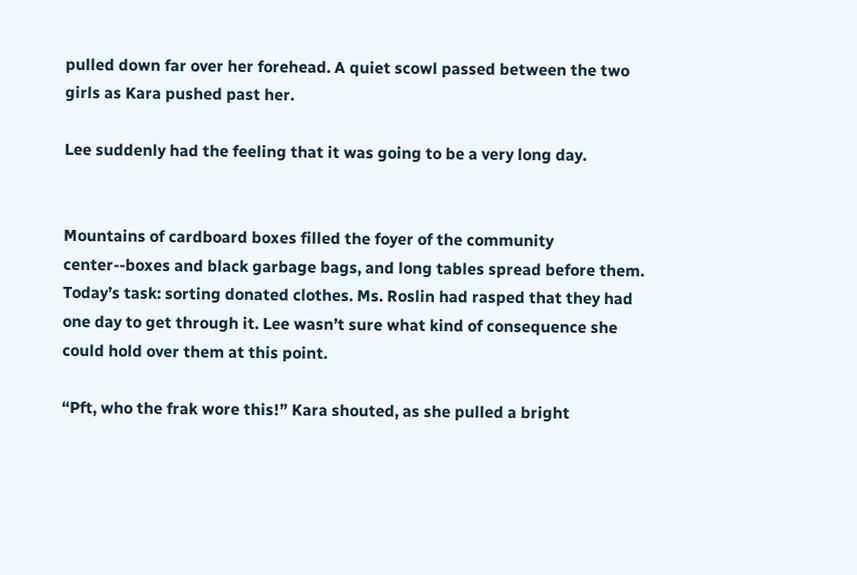pulled down far over her forehead. A quiet scowl passed between the two girls as Kara pushed past her.

Lee suddenly had the feeling that it was going to be a very long day.


Mountains of cardboard boxes filled the foyer of the community center--boxes and black garbage bags, and long tables spread before them. Today’s task: sorting donated clothes. Ms. Roslin had rasped that they had one day to get through it. Lee wasn’t sure what kind of consequence she could hold over them at this point.

“Pft, who the frak wore this!” Kara shouted, as she pulled a bright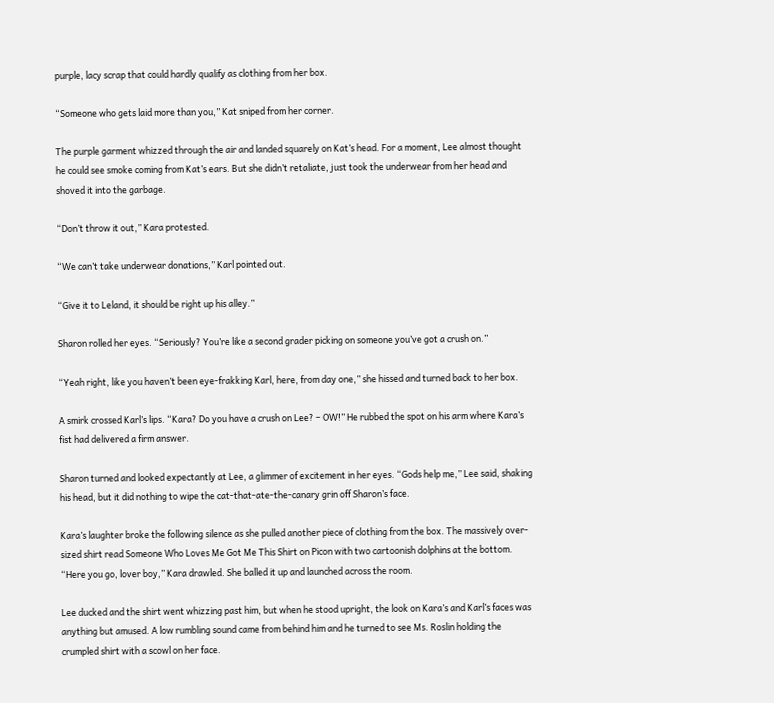purple, lacy scrap that could hardly qualify as clothing from her box.

“Someone who gets laid more than you,” Kat sniped from her corner.

The purple garment whizzed through the air and landed squarely on Kat’s head. For a moment, Lee almost thought he could see smoke coming from Kat’s ears. But she didn’t retaliate, just took the underwear from her head and shoved it into the garbage.

“Don’t throw it out,” Kara protested.

“We can’t take underwear donations,” Karl pointed out.

“Give it to Leland, it should be right up his alley.”

Sharon rolled her eyes. “Seriously? You’re like a second grader picking on someone you’ve got a crush on.”

“Yeah right, like you haven’t been eye-frakking Karl, here, from day one,” she hissed and turned back to her box.

A smirk crossed Karl’s lips. “Kara? Do you have a crush on Lee? – OW!” He rubbed the spot on his arm where Kara’s fist had delivered a firm answer.

Sharon turned and looked expectantly at Lee, a glimmer of excitement in her eyes. “Gods help me,” Lee said, shaking his head, but it did nothing to wipe the cat-that-ate-the-canary grin off Sharon’s face.

Kara’s laughter broke the following silence as she pulled another piece of clothing from the box. The massively over-sized shirt read Someone Who Loves Me Got Me This Shirt on Picon with two cartoonish dolphins at the bottom. “Here you go, lover boy,” Kara drawled. She balled it up and launched across the room.

Lee ducked and the shirt went whizzing past him, but when he stood upright, the look on Kara’s and Karl’s faces was anything but amused. A low rumbling sound came from behind him and he turned to see Ms. Roslin holding the crumpled shirt with a scowl on her face.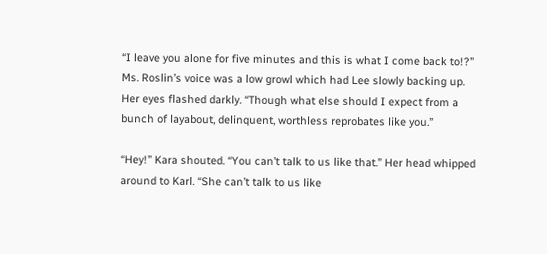“I leave you alone for five minutes and this is what I come back to!?” Ms. Roslin’s voice was a low growl which had Lee slowly backing up. Her eyes flashed darkly. “Though what else should I expect from a bunch of layabout, delinquent, worthless reprobates like you.”

“Hey!” Kara shouted. “You can’t talk to us like that.” Her head whipped around to Karl. “She can’t talk to us like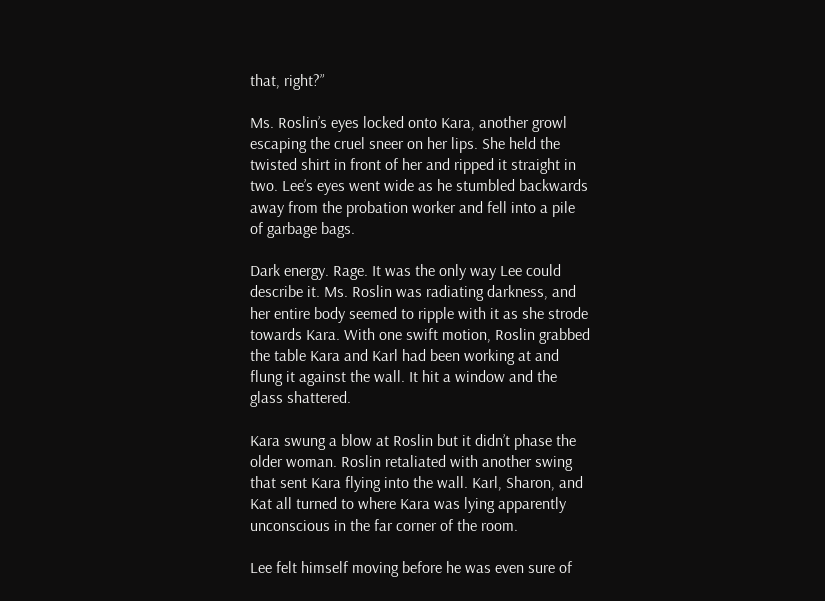that, right?”

Ms. Roslin’s eyes locked onto Kara, another growl escaping the cruel sneer on her lips. She held the twisted shirt in front of her and ripped it straight in two. Lee’s eyes went wide as he stumbled backwards away from the probation worker and fell into a pile of garbage bags.

Dark energy. Rage. It was the only way Lee could describe it. Ms. Roslin was radiating darkness, and her entire body seemed to ripple with it as she strode towards Kara. With one swift motion, Roslin grabbed the table Kara and Karl had been working at and flung it against the wall. It hit a window and the glass shattered.

Kara swung a blow at Roslin but it didn’t phase the older woman. Roslin retaliated with another swing that sent Kara flying into the wall. Karl, Sharon, and Kat all turned to where Kara was lying apparently unconscious in the far corner of the room.

Lee felt himself moving before he was even sure of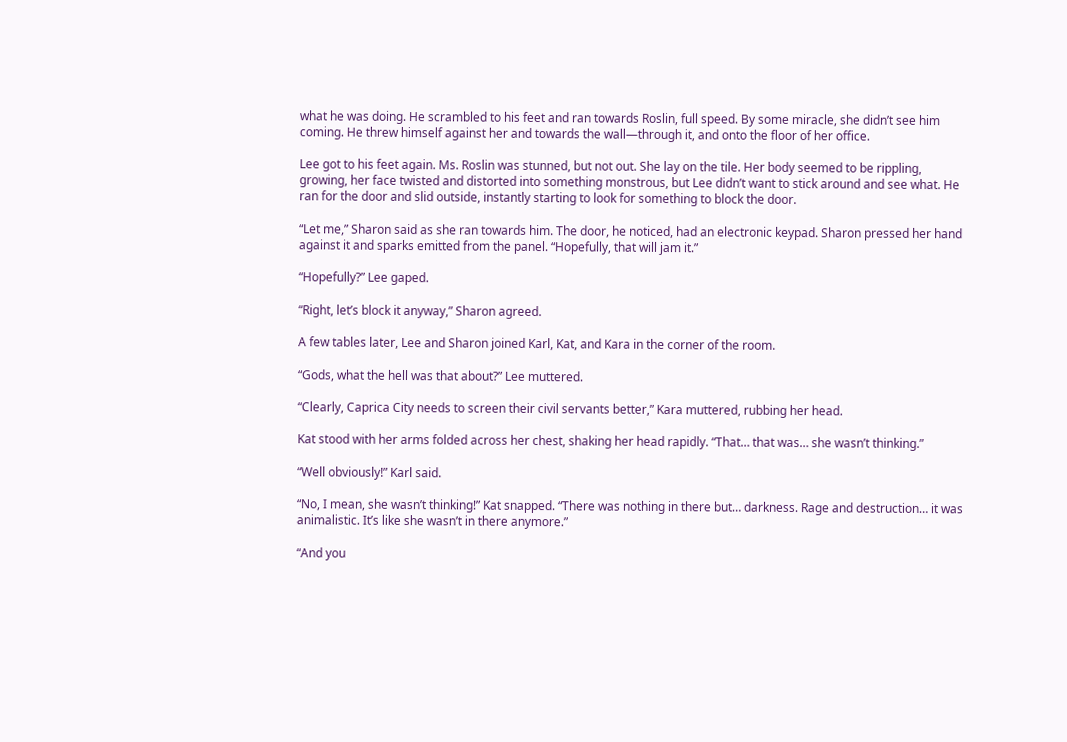what he was doing. He scrambled to his feet and ran towards Roslin, full speed. By some miracle, she didn’t see him coming. He threw himself against her and towards the wall—through it, and onto the floor of her office.

Lee got to his feet again. Ms. Roslin was stunned, but not out. She lay on the tile. Her body seemed to be rippling, growing, her face twisted and distorted into something monstrous, but Lee didn’t want to stick around and see what. He ran for the door and slid outside, instantly starting to look for something to block the door.

“Let me,” Sharon said as she ran towards him. The door, he noticed, had an electronic keypad. Sharon pressed her hand against it and sparks emitted from the panel. “Hopefully, that will jam it.”

“Hopefully?” Lee gaped.

“Right, let’s block it anyway,” Sharon agreed.

A few tables later, Lee and Sharon joined Karl, Kat, and Kara in the corner of the room.

“Gods, what the hell was that about?” Lee muttered.

“Clearly, Caprica City needs to screen their civil servants better,” Kara muttered, rubbing her head.

Kat stood with her arms folded across her chest, shaking her head rapidly. “That… that was… she wasn’t thinking.”

“Well obviously!” Karl said.

“No, I mean, she wasn’t thinking!” Kat snapped. “There was nothing in there but… darkness. Rage and destruction… it was animalistic. It’s like she wasn’t in there anymore.”

“And you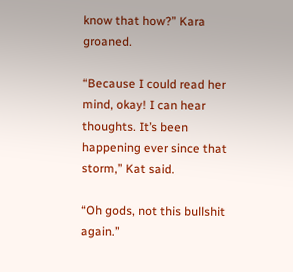know that how?” Kara groaned.

“Because I could read her mind, okay! I can hear thoughts. It’s been happening ever since that storm,” Kat said.

“Oh gods, not this bullshit again.”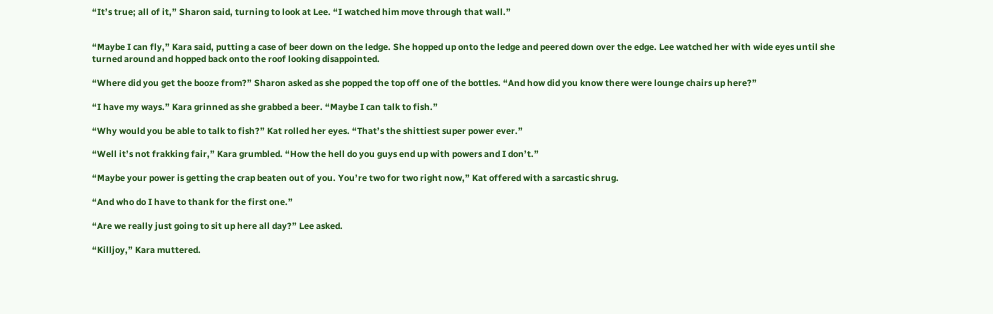“It’s true; all of it,” Sharon said, turning to look at Lee. “I watched him move through that wall.”


“Maybe I can fly,” Kara said, putting a case of beer down on the ledge. She hopped up onto the ledge and peered down over the edge. Lee watched her with wide eyes until she turned around and hopped back onto the roof looking disappointed.

“Where did you get the booze from?” Sharon asked as she popped the top off one of the bottles. “And how did you know there were lounge chairs up here?”

“I have my ways.” Kara grinned as she grabbed a beer. “Maybe I can talk to fish.”

“Why would you be able to talk to fish?” Kat rolled her eyes. “That’s the shittiest super power ever.”

“Well it’s not frakking fair,” Kara grumbled. “How the hell do you guys end up with powers and I don’t.”

“Maybe your power is getting the crap beaten out of you. You’re two for two right now,” Kat offered with a sarcastic shrug.

“And who do I have to thank for the first one.”

“Are we really just going to sit up here all day?” Lee asked.

“Killjoy,” Kara muttered.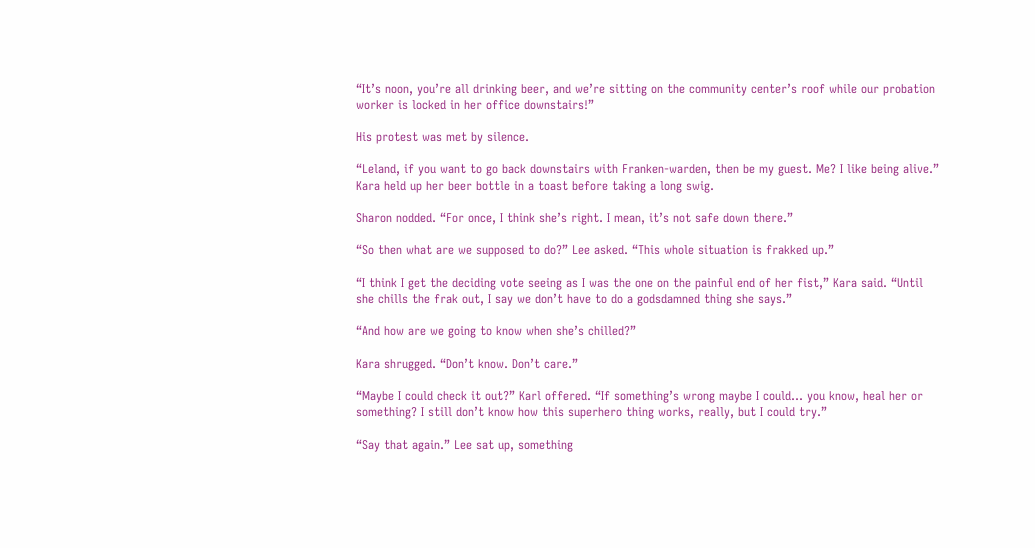“It’s noon, you’re all drinking beer, and we’re sitting on the community center’s roof while our probation worker is locked in her office downstairs!”

His protest was met by silence.

“Leland, if you want to go back downstairs with Franken-warden, then be my guest. Me? I like being alive.” Kara held up her beer bottle in a toast before taking a long swig.

Sharon nodded. “For once, I think she’s right. I mean, it’s not safe down there.”

“So then what are we supposed to do?” Lee asked. “This whole situation is frakked up.”

“I think I get the deciding vote seeing as I was the one on the painful end of her fist,” Kara said. “Until she chills the frak out, I say we don’t have to do a godsdamned thing she says.”

“And how are we going to know when she’s chilled?”

Kara shrugged. “Don’t know. Don’t care.”

“Maybe I could check it out?” Karl offered. “If something’s wrong maybe I could… you know, heal her or something? I still don’t know how this superhero thing works, really, but I could try.”

“Say that again.” Lee sat up, something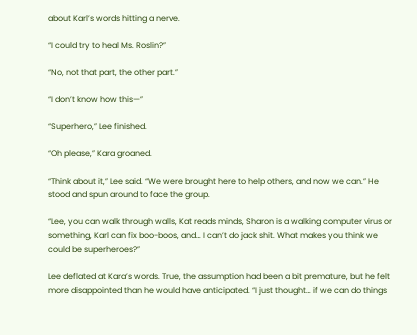about Karl’s words hitting a nerve.

“I could try to heal Ms. Roslin?”

“No, not that part, the other part.”

“I don’t know how this—”

“Superhero,” Lee finished.

“Oh please,” Kara groaned.

“Think about it,” Lee said. “We were brought here to help others, and now we can.” He stood and spun around to face the group.

“Lee, you can walk through walls, Kat reads minds, Sharon is a walking computer virus or something, Karl can fix boo-boos, and… I can’t do jack shit. What makes you think we could be superheroes?”

Lee deflated at Kara’s words. True, the assumption had been a bit premature, but he felt more disappointed than he would have anticipated. “I just thought… if we can do things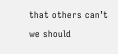that others can’t we should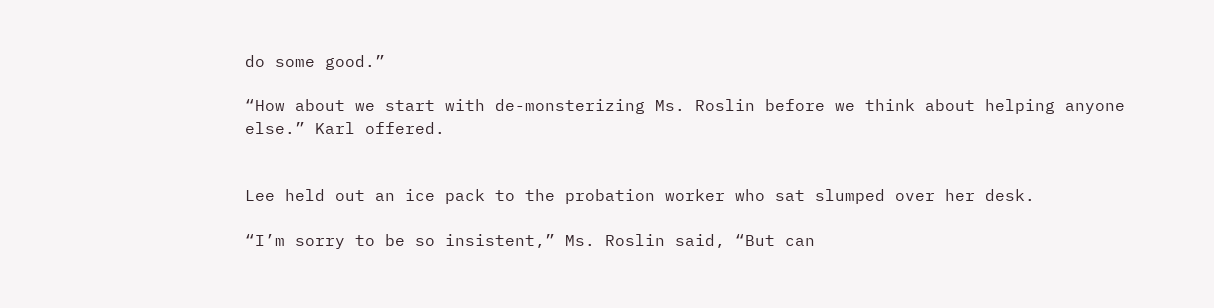do some good.”

“How about we start with de-monsterizing Ms. Roslin before we think about helping anyone else.” Karl offered.


Lee held out an ice pack to the probation worker who sat slumped over her desk.

“I’m sorry to be so insistent,” Ms. Roslin said, “But can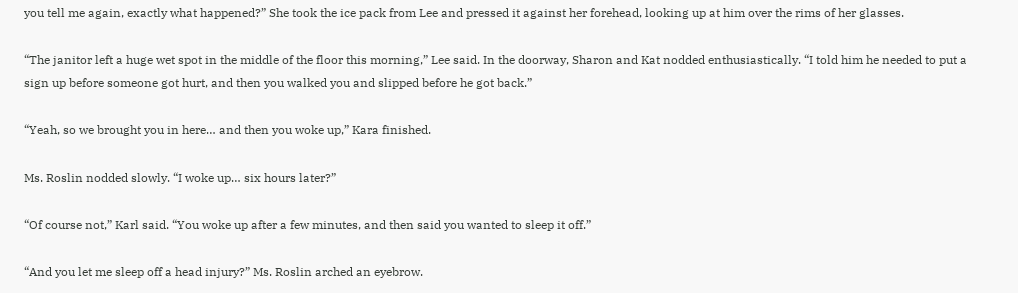you tell me again, exactly what happened?” She took the ice pack from Lee and pressed it against her forehead, looking up at him over the rims of her glasses.

“The janitor left a huge wet spot in the middle of the floor this morning,” Lee said. In the doorway, Sharon and Kat nodded enthusiastically. “I told him he needed to put a sign up before someone got hurt, and then you walked you and slipped before he got back.”

“Yeah, so we brought you in here… and then you woke up,” Kara finished.

Ms. Roslin nodded slowly. “I woke up… six hours later?”

“Of course not,” Karl said. “You woke up after a few minutes, and then said you wanted to sleep it off.”

“And you let me sleep off a head injury?” Ms. Roslin arched an eyebrow.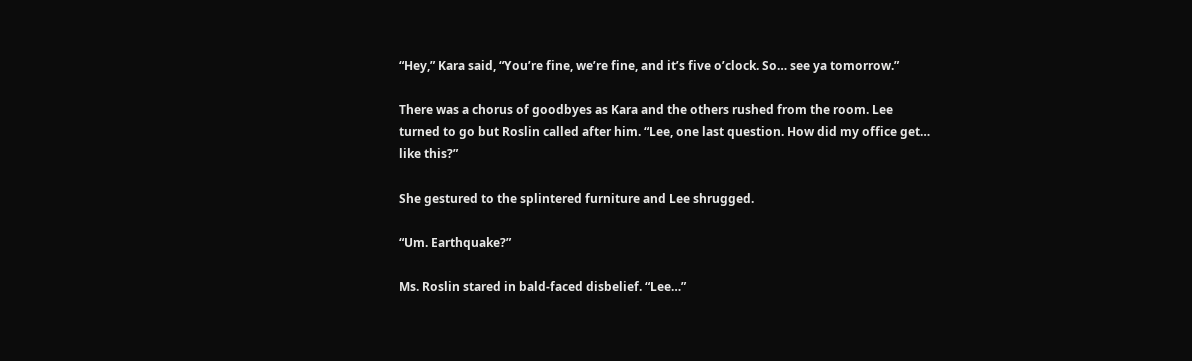“Hey,” Kara said, “You’re fine, we’re fine, and it’s five o’clock. So… see ya tomorrow.”

There was a chorus of goodbyes as Kara and the others rushed from the room. Lee turned to go but Roslin called after him. “Lee, one last question. How did my office get… like this?”

She gestured to the splintered furniture and Lee shrugged.

“Um. Earthquake?”

Ms. Roslin stared in bald-faced disbelief. “Lee…”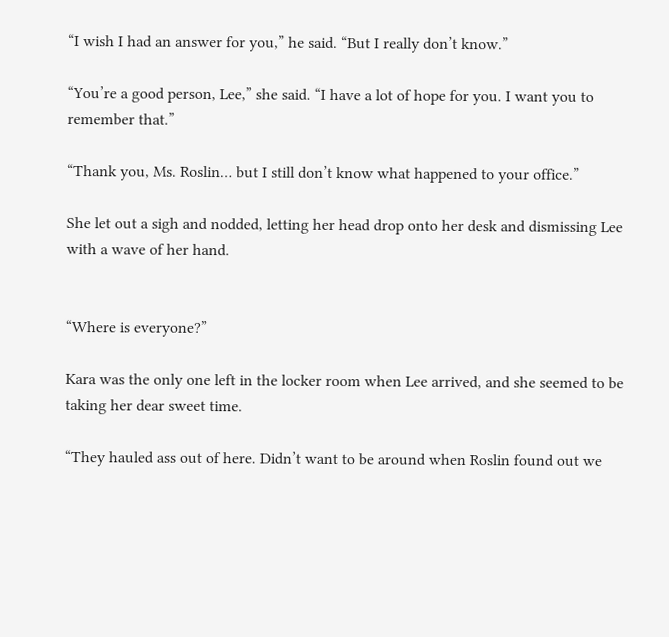“I wish I had an answer for you,” he said. “But I really don’t know.”

“You’re a good person, Lee,” she said. “I have a lot of hope for you. I want you to remember that.”

“Thank you, Ms. Roslin… but I still don’t know what happened to your office.”

She let out a sigh and nodded, letting her head drop onto her desk and dismissing Lee with a wave of her hand.


“Where is everyone?”

Kara was the only one left in the locker room when Lee arrived, and she seemed to be taking her dear sweet time.

“They hauled ass out of here. Didn’t want to be around when Roslin found out we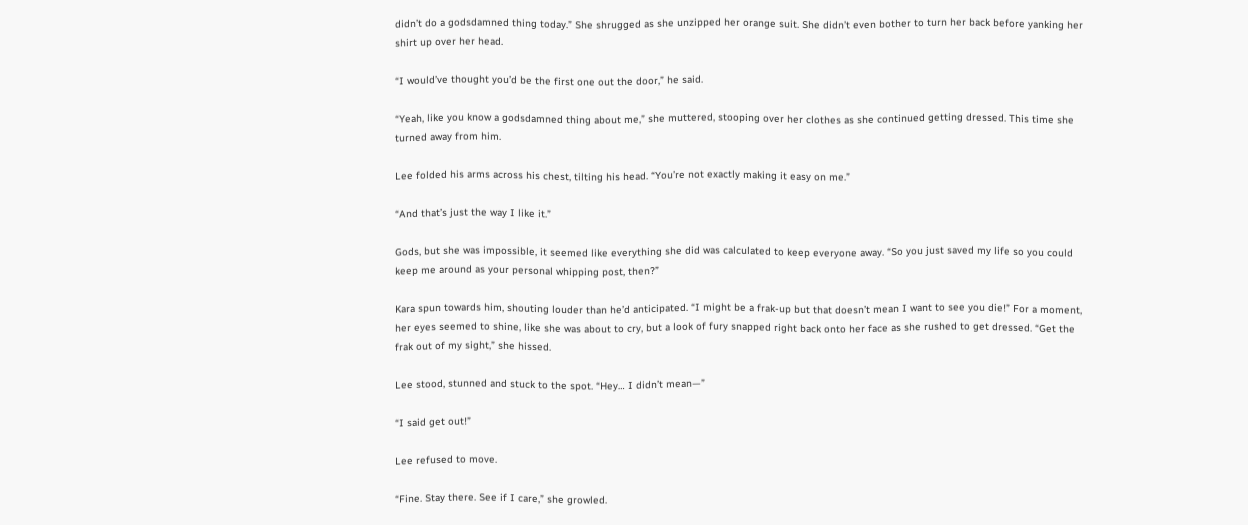didn’t do a godsdamned thing today.” She shrugged as she unzipped her orange suit. She didn’t even bother to turn her back before yanking her shirt up over her head.

“I would’ve thought you’d be the first one out the door,” he said.

“Yeah, like you know a godsdamned thing about me,” she muttered, stooping over her clothes as she continued getting dressed. This time she turned away from him.

Lee folded his arms across his chest, tilting his head. “You’re not exactly making it easy on me.”

“And that’s just the way I like it.”

Gods, but she was impossible, it seemed like everything she did was calculated to keep everyone away. “So you just saved my life so you could keep me around as your personal whipping post, then?”

Kara spun towards him, shouting louder than he’d anticipated. “I might be a frak-up but that doesn’t mean I want to see you die!” For a moment, her eyes seemed to shine, like she was about to cry, but a look of fury snapped right back onto her face as she rushed to get dressed. “Get the frak out of my sight,” she hissed.

Lee stood, stunned and stuck to the spot. “Hey… I didn’t mean—”

“I said get out!”

Lee refused to move.

“Fine. Stay there. See if I care,” she growled.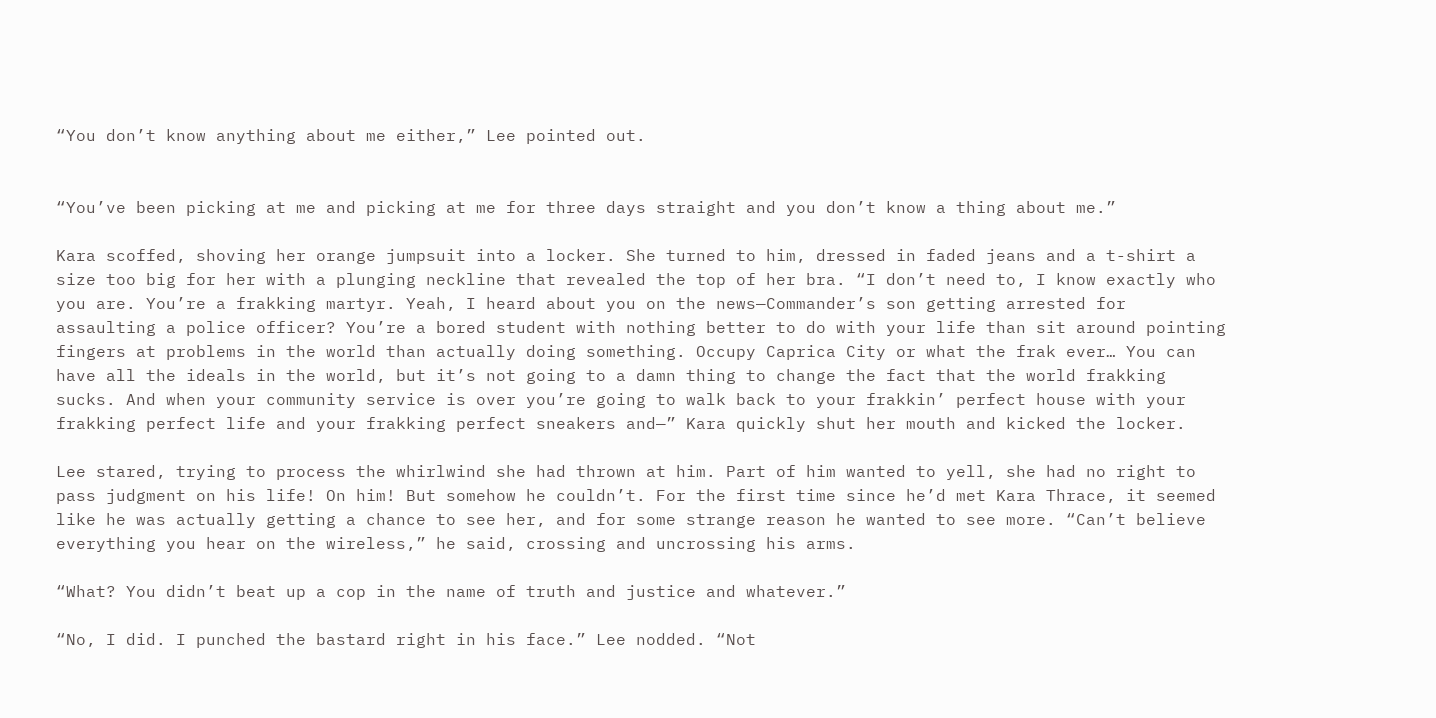“You don’t know anything about me either,” Lee pointed out.


“You’ve been picking at me and picking at me for three days straight and you don’t know a thing about me.”

Kara scoffed, shoving her orange jumpsuit into a locker. She turned to him, dressed in faded jeans and a t-shirt a size too big for her with a plunging neckline that revealed the top of her bra. “I don’t need to, I know exactly who you are. You’re a frakking martyr. Yeah, I heard about you on the news—Commander’s son getting arrested for assaulting a police officer? You’re a bored student with nothing better to do with your life than sit around pointing fingers at problems in the world than actually doing something. Occupy Caprica City or what the frak ever… You can have all the ideals in the world, but it’s not going to a damn thing to change the fact that the world frakking sucks. And when your community service is over you’re going to walk back to your frakkin’ perfect house with your frakking perfect life and your frakking perfect sneakers and—” Kara quickly shut her mouth and kicked the locker.

Lee stared, trying to process the whirlwind she had thrown at him. Part of him wanted to yell, she had no right to pass judgment on his life! On him! But somehow he couldn’t. For the first time since he’d met Kara Thrace, it seemed like he was actually getting a chance to see her, and for some strange reason he wanted to see more. “Can’t believe everything you hear on the wireless,” he said, crossing and uncrossing his arms.

“What? You didn’t beat up a cop in the name of truth and justice and whatever.”

“No, I did. I punched the bastard right in his face.” Lee nodded. “Not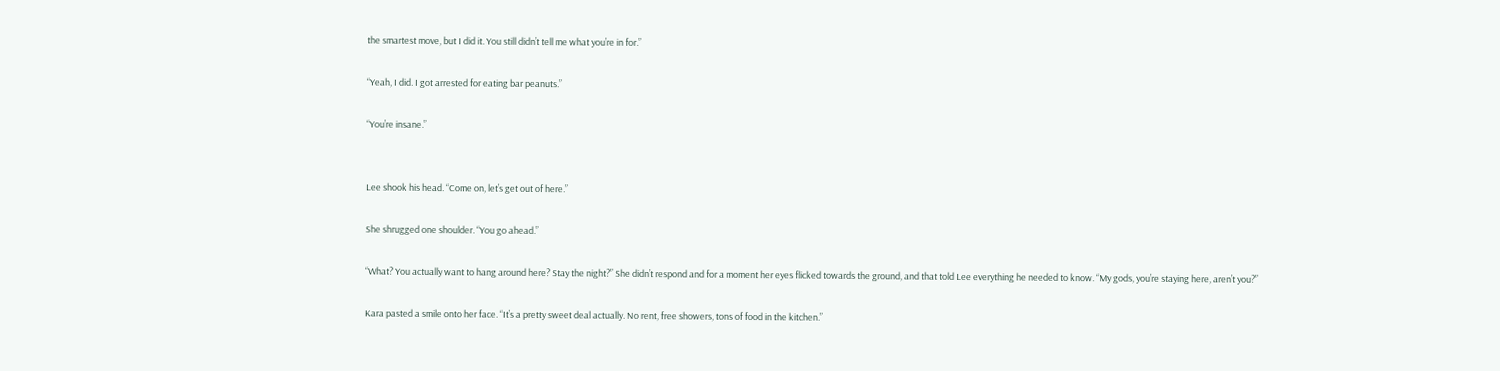the smartest move, but I did it. You still didn’t tell me what you’re in for.”

“Yeah, I did. I got arrested for eating bar peanuts.”

“You’re insane.”


Lee shook his head. “Come on, let’s get out of here.”

She shrugged one shoulder. “You go ahead.”

“What? You actually want to hang around here? Stay the night?” She didn’t respond and for a moment her eyes flicked towards the ground, and that told Lee everything he needed to know. “My gods, you’re staying here, aren’t you?”

Kara pasted a smile onto her face. “It’s a pretty sweet deal actually. No rent, free showers, tons of food in the kitchen.”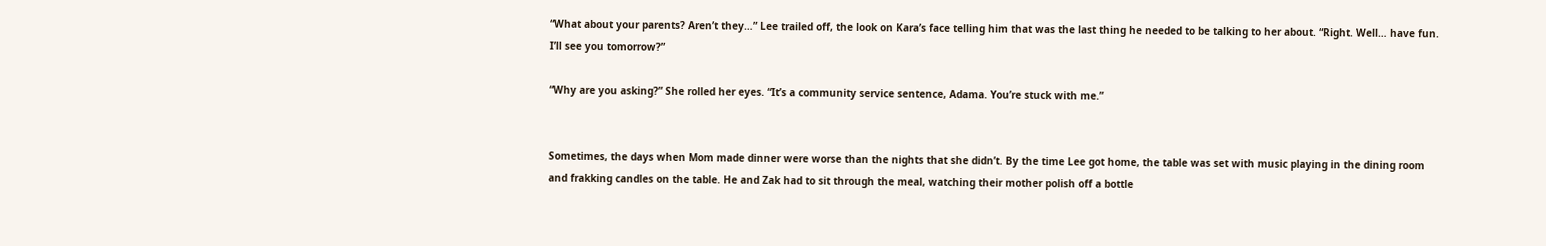“What about your parents? Aren’t they…” Lee trailed off, the look on Kara’s face telling him that was the last thing he needed to be talking to her about. “Right. Well… have fun. I’ll see you tomorrow?”

“Why are you asking?” She rolled her eyes. “It’s a community service sentence, Adama. You’re stuck with me.”


Sometimes, the days when Mom made dinner were worse than the nights that she didn’t. By the time Lee got home, the table was set with music playing in the dining room and frakking candles on the table. He and Zak had to sit through the meal, watching their mother polish off a bottle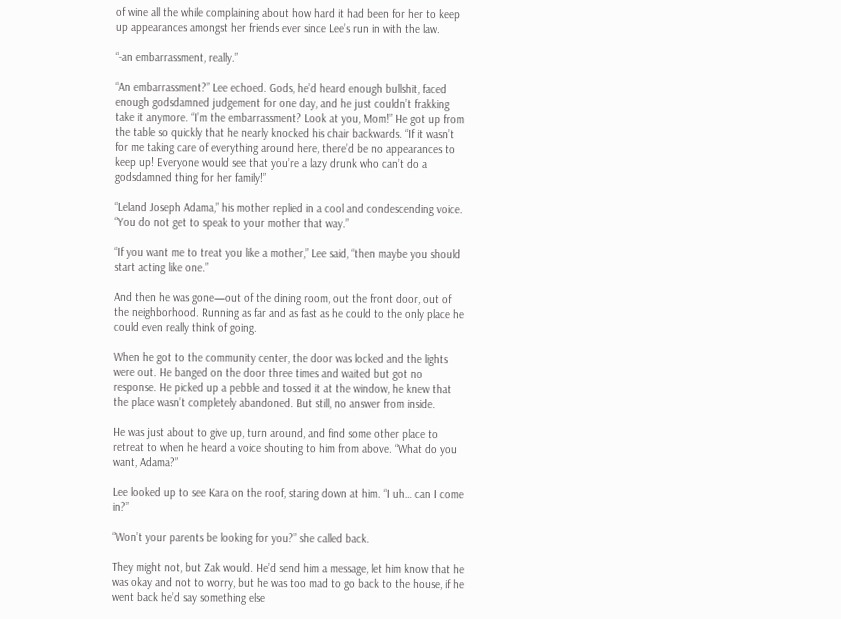of wine all the while complaining about how hard it had been for her to keep up appearances amongst her friends ever since Lee’s run in with the law.

“-an embarrassment, really.”

“An embarrassment?” Lee echoed. Gods, he’d heard enough bullshit, faced enough godsdamned judgement for one day, and he just couldn’t frakking take it anymore. “I’m the embarrassment? Look at you, Mom!” He got up from the table so quickly that he nearly knocked his chair backwards. “If it wasn’t for me taking care of everything around here, there’d be no appearances to keep up! Everyone would see that you’re a lazy drunk who can’t do a godsdamned thing for her family!”

“Leland Joseph Adama,” his mother replied in a cool and condescending voice. “You do not get to speak to your mother that way.”

“If you want me to treat you like a mother,” Lee said, “then maybe you should start acting like one.”

And then he was gone—out of the dining room, out the front door, out of the neighborhood. Running as far and as fast as he could to the only place he could even really think of going.

When he got to the community center, the door was locked and the lights were out. He banged on the door three times and waited but got no response. He picked up a pebble and tossed it at the window, he knew that the place wasn’t completely abandoned. But still, no answer from inside.

He was just about to give up, turn around, and find some other place to retreat to when he heard a voice shouting to him from above. “What do you want, Adama?”

Lee looked up to see Kara on the roof, staring down at him. “I uh… can I come in?”

“Won’t your parents be looking for you?” she called back.

They might not, but Zak would. He’d send him a message, let him know that he was okay and not to worry, but he was too mad to go back to the house, if he went back he’d say something else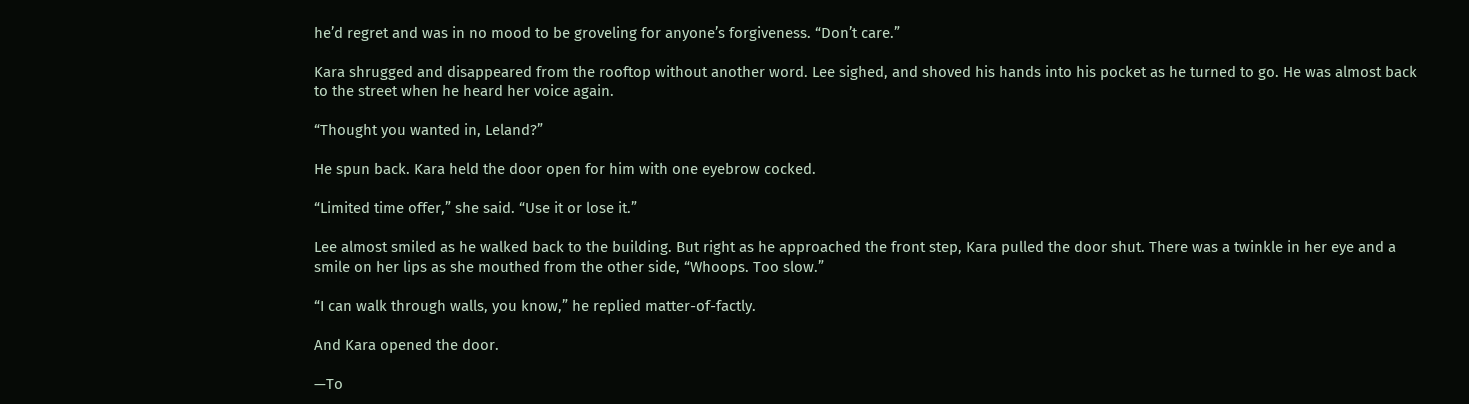he’d regret and was in no mood to be groveling for anyone’s forgiveness. “Don’t care.”

Kara shrugged and disappeared from the rooftop without another word. Lee sighed, and shoved his hands into his pocket as he turned to go. He was almost back to the street when he heard her voice again.

“Thought you wanted in, Leland?”

He spun back. Kara held the door open for him with one eyebrow cocked.

“Limited time offer,” she said. “Use it or lose it.”

Lee almost smiled as he walked back to the building. But right as he approached the front step, Kara pulled the door shut. There was a twinkle in her eye and a smile on her lips as she mouthed from the other side, “Whoops. Too slow.”

“I can walk through walls, you know,” he replied matter-of-factly.

And Kara opened the door.

—To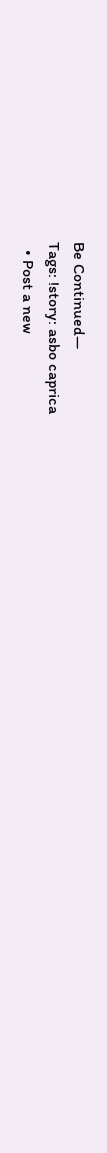Be Continued—
Tags: !story: asbo caprica
  • Post a new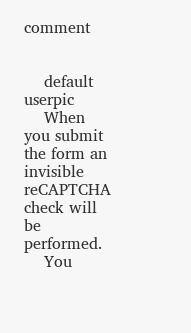comment


    default userpic
    When you submit the form an invisible reCAPTCHA check will be performed.
    You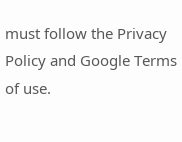must follow the Privacy Policy and Google Terms of use.